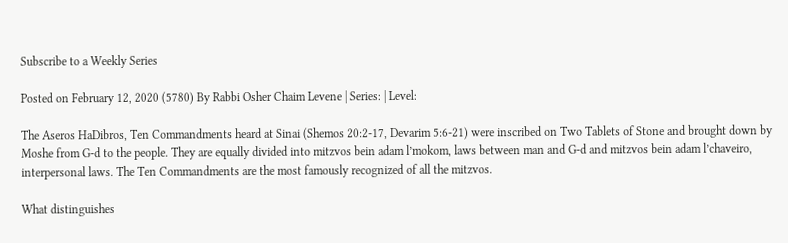Subscribe to a Weekly Series

Posted on February 12, 2020 (5780) By Rabbi Osher Chaim Levene | Series: | Level:

The Aseros HaDibros, Ten Commandments heard at Sinai (Shemos 20:2-17, Devarim 5:6-21) were inscribed on Two Tablets of Stone and brought down by Moshe from G-d to the people. They are equally divided into mitzvos bein adam l’mokom, laws between man and G-d and mitzvos bein adam l’chaveiro, interpersonal laws. The Ten Commandments are the most famously recognized of all the mitzvos.

What distinguishes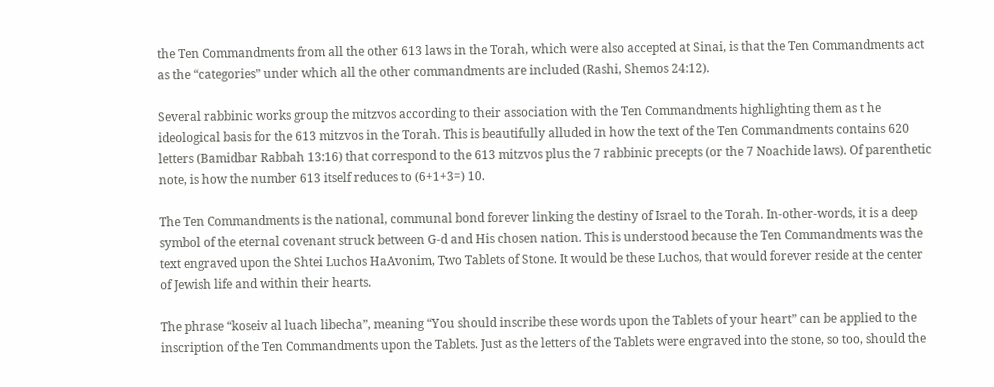the Ten Commandments from all the other 613 laws in the Torah, which were also accepted at Sinai, is that the Ten Commandments act as the “categories” under which all the other commandments are included (Rashi, Shemos 24:12).

Several rabbinic works group the mitzvos according to their association with the Ten Commandments highlighting them as t he ideological basis for the 613 mitzvos in the Torah. This is beautifully alluded in how the text of the Ten Commandments contains 620 letters (Bamidbar Rabbah 13:16) that correspond to the 613 mitzvos plus the 7 rabbinic precepts (or the 7 Noachide laws). Of parenthetic note, is how the number 613 itself reduces to (6+1+3=) 10.

The Ten Commandments is the national, communal bond forever linking the destiny of Israel to the Torah. In-other-words, it is a deep symbol of the eternal covenant struck between G-d and His chosen nation. This is understood because the Ten Commandments was the text engraved upon the Shtei Luchos HaAvonim, Two Tablets of Stone. It would be these Luchos, that would forever reside at the center of Jewish life and within their hearts.

The phrase “koseiv al luach libecha”, meaning “You should inscribe these words upon the Tablets of your heart” can be applied to the inscription of the Ten Commandments upon the Tablets. Just as the letters of the Tablets were engraved into the stone, so too, should the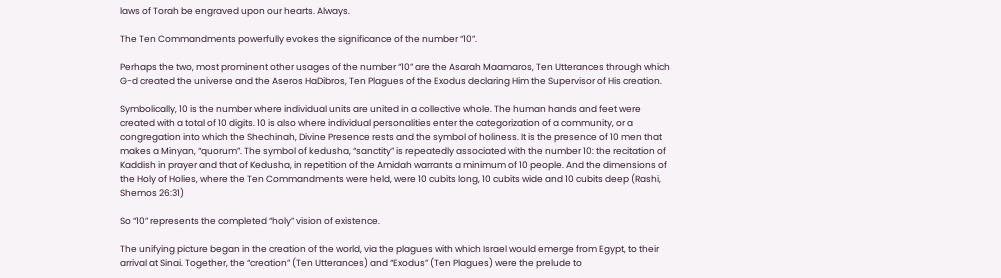laws of Torah be engraved upon our hearts. Always.

The Ten Commandments powerfully evokes the significance of the number “10”.

Perhaps the two, most prominent other usages of the number “10” are the Asarah Maamaros, Ten Utterances through which G-d created the universe and the Aseros HaDibros, Ten Plagues of the Exodus declaring Him the Supervisor of His creation.

Symbolically, 10 is the number where individual units are united in a collective whole. The human hands and feet were created with a total of 10 digits. 10 is also where individual personalities enter the categorization of a community, or a congregation into which the Shechinah, Divine Presence rests and the symbol of holiness. It is the presence of 10 men that makes a Minyan, “quorum”. The symbol of kedusha, “sanctity” is repeatedly associated with the number 10: the recitation of Kaddish in prayer and that of Kedusha, in repetition of the Amidah warrants a minimum of 10 people. And the dimensions of the Holy of Holies, where the Ten Commandments were held, were 10 cubits long, 10 cubits wide and 10 cubits deep (Rashi, Shemos 26:31)

So “10” represents the completed “holy” vision of existence.

The unifying picture began in the creation of the world, via the plagues with which Israel would emerge from Egypt, to their arrival at Sinai. Together, the “creation” (Ten Utterances) and “Exodus” (Ten Plagues) were the prelude to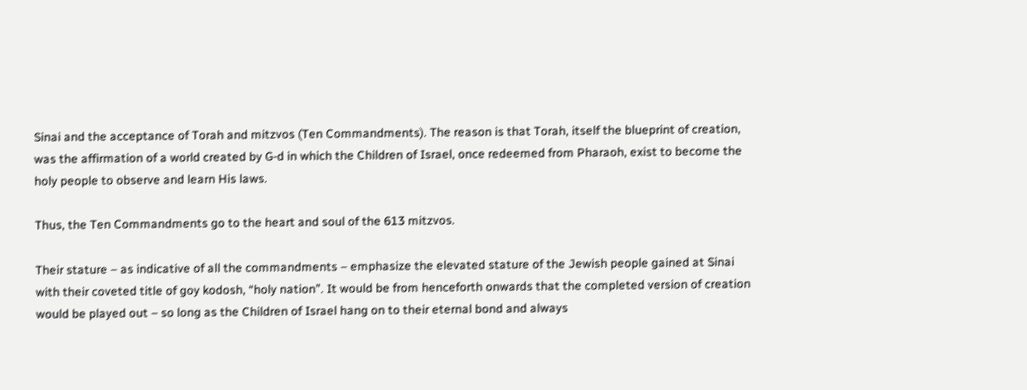Sinai and the acceptance of Torah and mitzvos (Ten Commandments). The reason is that Torah, itself the blueprint of creation, was the affirmation of a world created by G-d in which the Children of Israel, once redeemed from Pharaoh, exist to become the holy people to observe and learn His laws.

Thus, the Ten Commandments go to the heart and soul of the 613 mitzvos.

Their stature – as indicative of all the commandments – emphasize the elevated stature of the Jewish people gained at Sinai with their coveted title of goy kodosh, “holy nation”. It would be from henceforth onwards that the completed version of creation would be played out – so long as the Children of Israel hang on to their eternal bond and always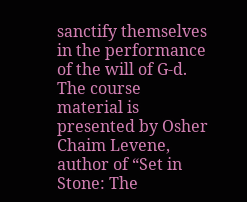sanctify themselves in the performance of the will of G-d. The course material is presented by Osher Chaim Levene, author of “Set in Stone: The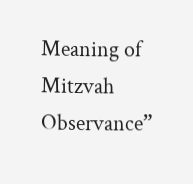Meaning of Mitzvah Observance”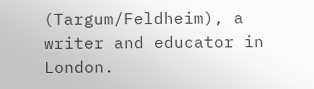(Targum/Feldheim), a writer and educator in London.